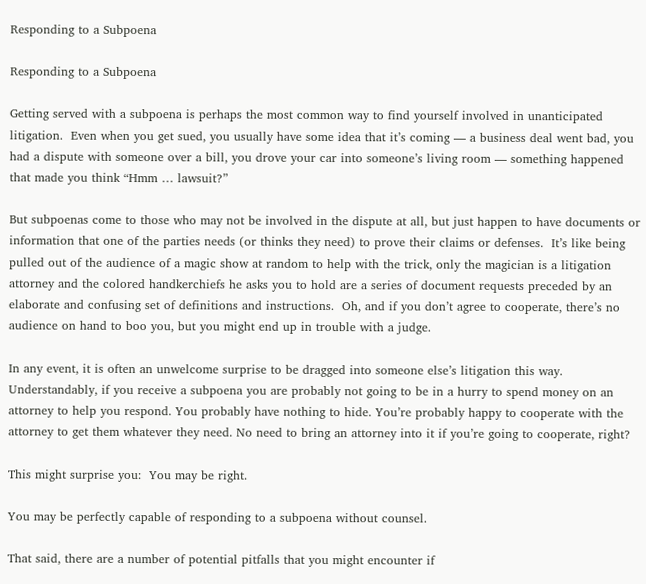Responding to a Subpoena

Responding to a Subpoena

Getting served with a subpoena is perhaps the most common way to find yourself involved in unanticipated litigation.  Even when you get sued, you usually have some idea that it’s coming — a business deal went bad, you had a dispute with someone over a bill, you drove your car into someone’s living room — something happened that made you think “Hmm … lawsuit?”

But subpoenas come to those who may not be involved in the dispute at all, but just happen to have documents or information that one of the parties needs (or thinks they need) to prove their claims or defenses.  It’s like being pulled out of the audience of a magic show at random to help with the trick, only the magician is a litigation attorney and the colored handkerchiefs he asks you to hold are a series of document requests preceded by an elaborate and confusing set of definitions and instructions.  Oh, and if you don’t agree to cooperate, there’s no audience on hand to boo you, but you might end up in trouble with a judge.

In any event, it is often an unwelcome surprise to be dragged into someone else’s litigation this way.  Understandably, if you receive a subpoena you are probably not going to be in a hurry to spend money on an attorney to help you respond. You probably have nothing to hide. You’re probably happy to cooperate with the attorney to get them whatever they need. No need to bring an attorney into it if you’re going to cooperate, right?

This might surprise you:  You may be right.

You may be perfectly capable of responding to a subpoena without counsel.

That said, there are a number of potential pitfalls that you might encounter if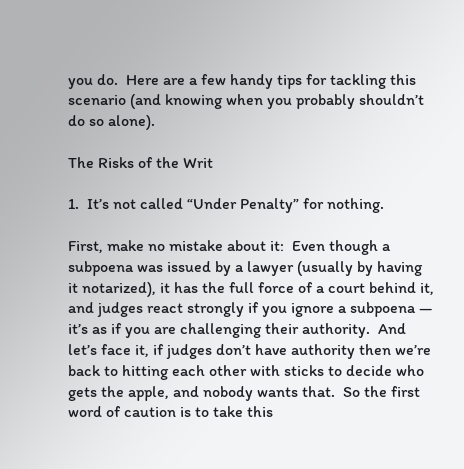you do.  Here are a few handy tips for tackling this scenario (and knowing when you probably shouldn’t do so alone).

The Risks of the Writ

1.  It’s not called “Under Penalty” for nothing.

First, make no mistake about it:  Even though a subpoena was issued by a lawyer (usually by having it notarized), it has the full force of a court behind it, and judges react strongly if you ignore a subpoena — it’s as if you are challenging their authority.  And let’s face it, if judges don’t have authority then we’re back to hitting each other with sticks to decide who gets the apple, and nobody wants that.  So the first word of caution is to take this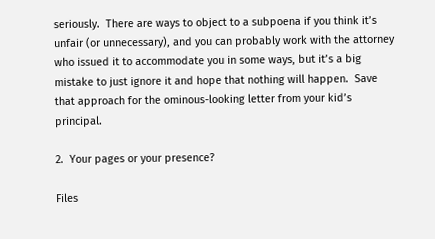seriously.  There are ways to object to a subpoena if you think it’s unfair (or unnecessary), and you can probably work with the attorney who issued it to accommodate you in some ways, but it’s a big mistake to just ignore it and hope that nothing will happen.  Save that approach for the ominous-looking letter from your kid’s principal.

2.  Your pages or your presence?

Files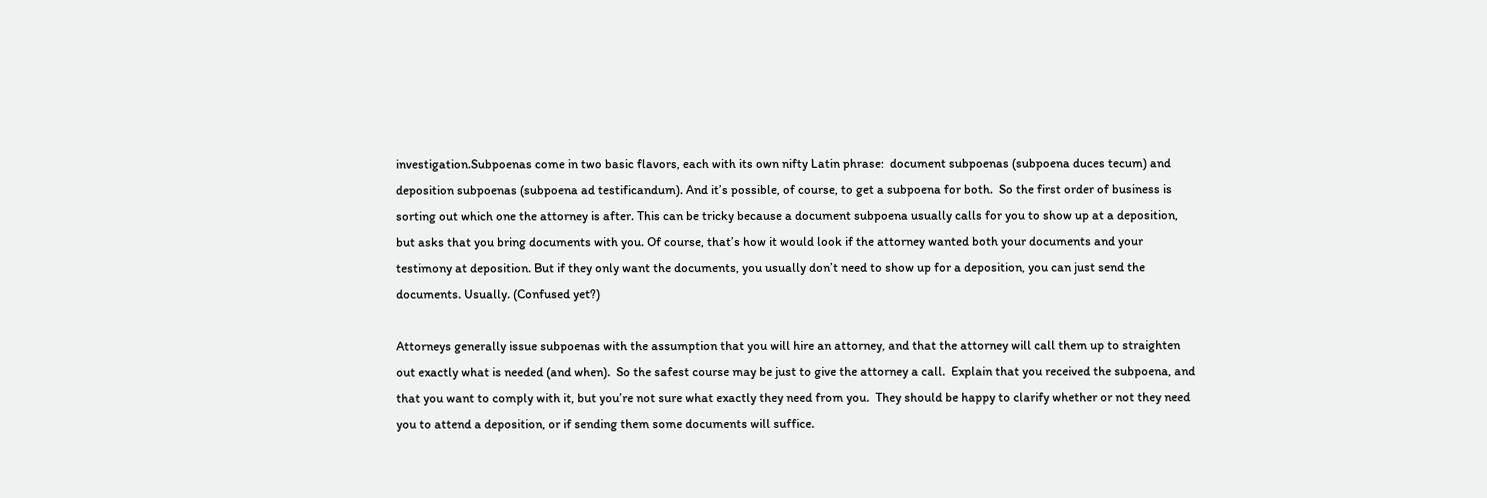investigation.Subpoenas come in two basic flavors, each with its own nifty Latin phrase:  document subpoenas (subpoena duces tecum) and deposition subpoenas (subpoena ad testificandum). And it’s possible, of course, to get a subpoena for both.  So the first order of business is sorting out which one the attorney is after. This can be tricky because a document subpoena usually calls for you to show up at a deposition, but asks that you bring documents with you. Of course, that’s how it would look if the attorney wanted both your documents and your testimony at deposition. But if they only want the documents, you usually don’t need to show up for a deposition, you can just send the documents. Usually. (Confused yet?)

Attorneys generally issue subpoenas with the assumption that you will hire an attorney, and that the attorney will call them up to straighten out exactly what is needed (and when).  So the safest course may be just to give the attorney a call.  Explain that you received the subpoena, and that you want to comply with it, but you’re not sure what exactly they need from you.  They should be happy to clarify whether or not they need you to attend a deposition, or if sending them some documents will suffice.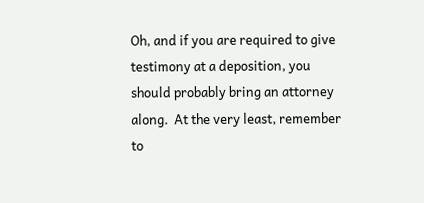Oh, and if you are required to give testimony at a deposition, you should probably bring an attorney along.  At the very least, remember to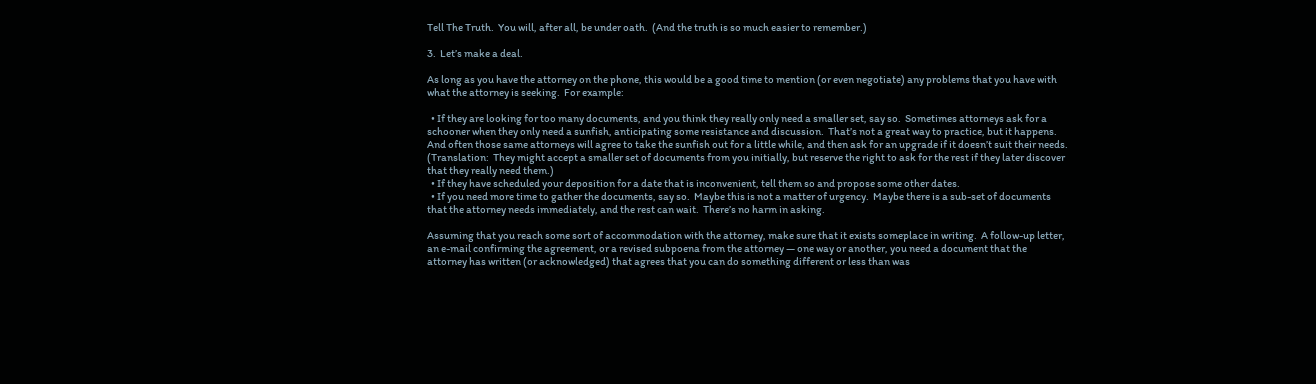Tell The Truth.  You will, after all, be under oath.  (And the truth is so much easier to remember.)

3.  Let’s make a deal.

As long as you have the attorney on the phone, this would be a good time to mention (or even negotiate) any problems that you have with what the attorney is seeking.  For example:

  • If they are looking for too many documents, and you think they really only need a smaller set, say so.  Sometimes attorneys ask for a schooner when they only need a sunfish, anticipating some resistance and discussion.  That’s not a great way to practice, but it happens.  And often those same attorneys will agree to take the sunfish out for a little while, and then ask for an upgrade if it doesn’t suit their needs.  (Translation:  They might accept a smaller set of documents from you initially, but reserve the right to ask for the rest if they later discover that they really need them.)
  • If they have scheduled your deposition for a date that is inconvenient, tell them so and propose some other dates.
  • If you need more time to gather the documents, say so.  Maybe this is not a matter of urgency.  Maybe there is a sub-set of documents that the attorney needs immediately, and the rest can wait.  There’s no harm in asking.

Assuming that you reach some sort of accommodation with the attorney, make sure that it exists someplace in writing.  A follow-up letter, an e-mail confirming the agreement, or a revised subpoena from the attorney — one way or another, you need a document that the attorney has written (or acknowledged) that agrees that you can do something different or less than was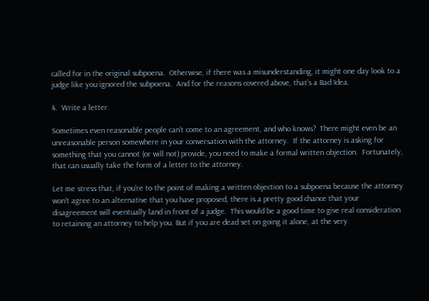called for in the original subpoena.  Otherwise, if there was a misunderstanding, it might one day look to a judge like you ignored the subpoena.  And for the reasons covered above, that’s a Bad Idea.

4.  Write a letter.

Sometimes even reasonable people can’t come to an agreement, and who knows?  There might even be an unreasonable person somewhere in your conversation with the attorney.  If the attorney is asking for something that you cannot (or will not) provide, you need to make a formal written objection.  Fortunately, that can usually take the form of a letter to the attorney.

Let me stress that, if you’re to the point of making a written objection to a subpoena because the attorney won’t agree to an alternative that you have proposed, there is a pretty good chance that your disagreement will eventually land in front of a judge.  This would be a good time to give real consideration to retaining an attorney to help you. But if you are dead set on going it alone, at the very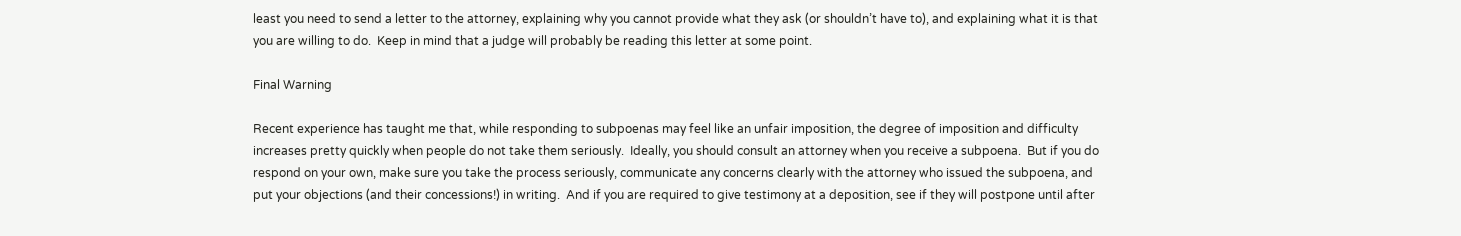least you need to send a letter to the attorney, explaining why you cannot provide what they ask (or shouldn’t have to), and explaining what it is that you are willing to do.  Keep in mind that a judge will probably be reading this letter at some point.

Final Warning

Recent experience has taught me that, while responding to subpoenas may feel like an unfair imposition, the degree of imposition and difficulty increases pretty quickly when people do not take them seriously.  Ideally, you should consult an attorney when you receive a subpoena.  But if you do respond on your own, make sure you take the process seriously, communicate any concerns clearly with the attorney who issued the subpoena, and put your objections (and their concessions!) in writing.  And if you are required to give testimony at a deposition, see if they will postpone until after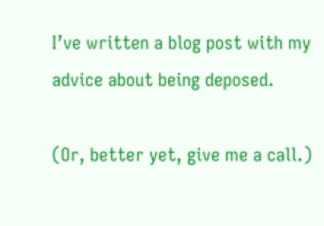I’ve written a blog post with my advice about being deposed.

(Or, better yet, give me a call.)